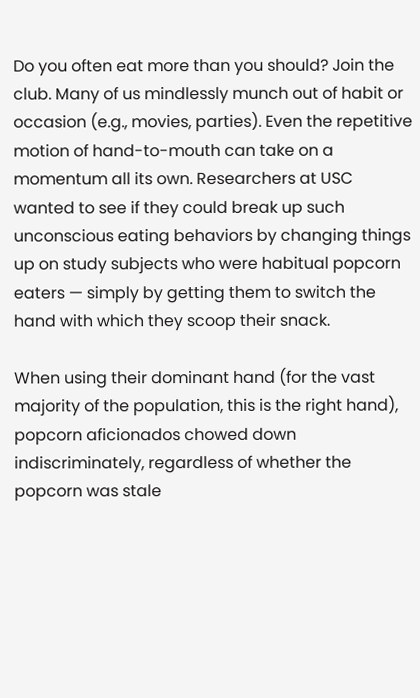Do you often eat more than you should? Join the club. Many of us mindlessly munch out of habit or occasion (e.g., movies, parties). Even the repetitive motion of hand-to-mouth can take on a momentum all its own. Researchers at USC wanted to see if they could break up such unconscious eating behaviors by changing things up on study subjects who were habitual popcorn eaters — simply by getting them to switch the hand with which they scoop their snack.

When using their dominant hand (for the vast majority of the population, this is the right hand), popcorn aficionados chowed down indiscriminately, regardless of whether the popcorn was stale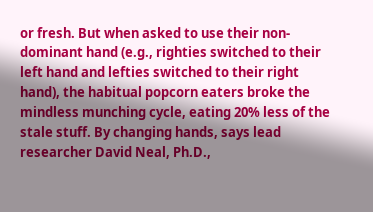or fresh. But when asked to use their non-dominant hand (e.g., righties switched to their left hand and lefties switched to their right hand), the habitual popcorn eaters broke the mindless munching cycle, eating 20% less of the stale stuff. By changing hands, says lead researcher David Neal, Ph.D.,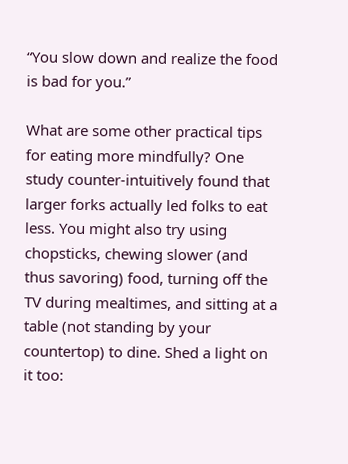“You slow down and realize the food is bad for you.”

What are some other practical tips for eating more mindfully? One study counter-intuitively found that larger forks actually led folks to eat less. You might also try using chopsticks, chewing slower (and thus savoring) food, turning off the TV during mealtimes, and sitting at a table (not standing by your countertop) to dine. Shed a light on it too: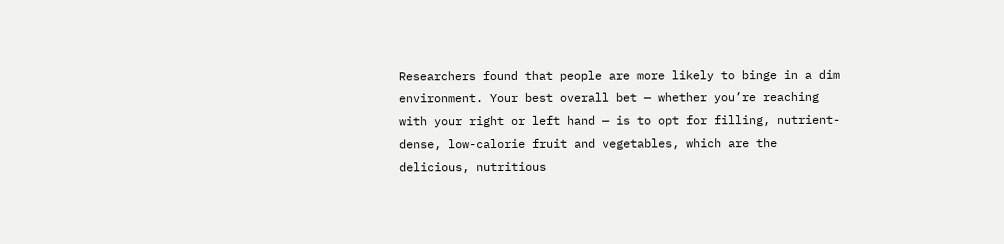Researchers found that people are more likely to binge in a dim environment. Your best overall bet — whether you’re reaching with your right or left hand — is to opt for filling, nutrient-dense, low-calorie fruit and vegetables, which are the delicious, nutritious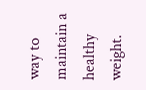way to maintain a healthy weight.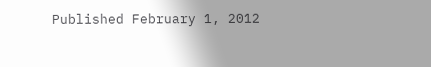Published February 1, 2012